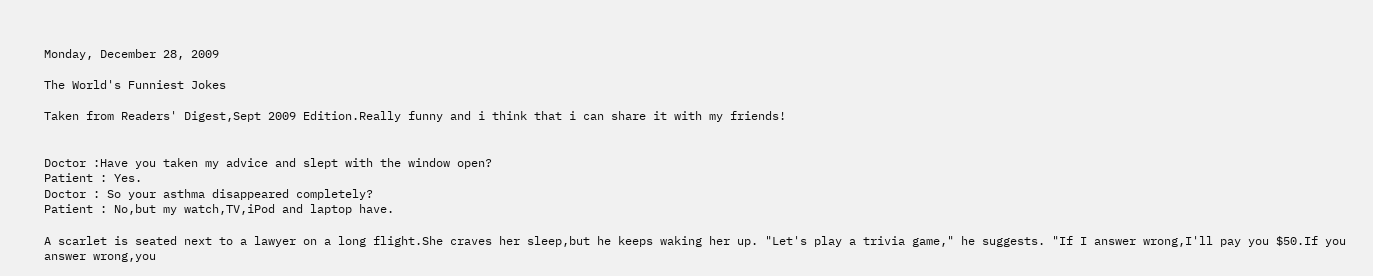Monday, December 28, 2009

The World's Funniest Jokes

Taken from Readers' Digest,Sept 2009 Edition.Really funny and i think that i can share it with my friends!


Doctor :Have you taken my advice and slept with the window open?
Patient : Yes.
Doctor : So your asthma disappeared completely?
Patient : No,but my watch,TV,iPod and laptop have.

A scarlet is seated next to a lawyer on a long flight.She craves her sleep,but he keeps waking her up. "Let's play a trivia game," he suggests. "If I answer wrong,I'll pay you $50.If you answer wrong,you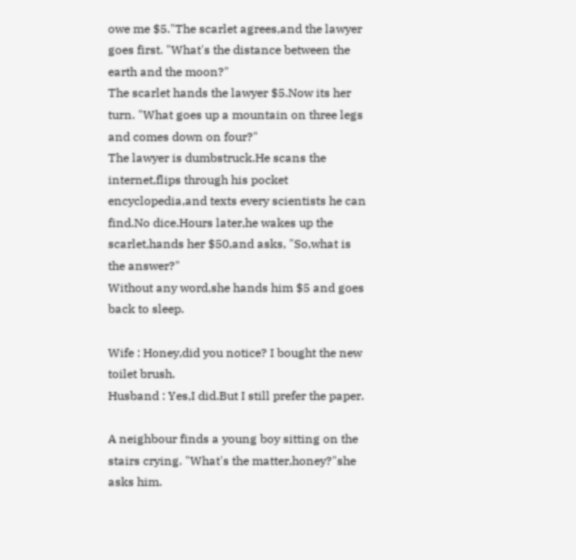owe me $5."The scarlet agrees,and the lawyer goes first. "What's the distance between the earth and the moon?"
The scarlet hands the lawyer $5.Now its her turn. "What goes up a mountain on three legs and comes down on four?"
The lawyer is dumbstruck.He scans the internet,flips through his pocket encyclopedia,and texts every scientists he can find.No dice.Hours later,he wakes up the scarlet,hands her $50,and asks, "So,what is the answer?"
Without any word,she hands him $5 and goes back to sleep.

Wife : Honey,did you notice? I bought the new toilet brush.
Husband : Yes,I did.But I still prefer the paper.

A neighbour finds a young boy sitting on the stairs crying. "What's the matter,honey?"she asks him.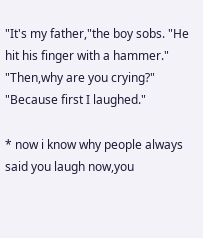"It's my father,"the boy sobs. "He hit his finger with a hammer."
"Then,why are you crying?"
"Because first I laughed."

* now i know why people always said you laugh now,you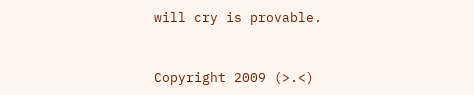will cry is provable.


Copyright 2009 (>.<)